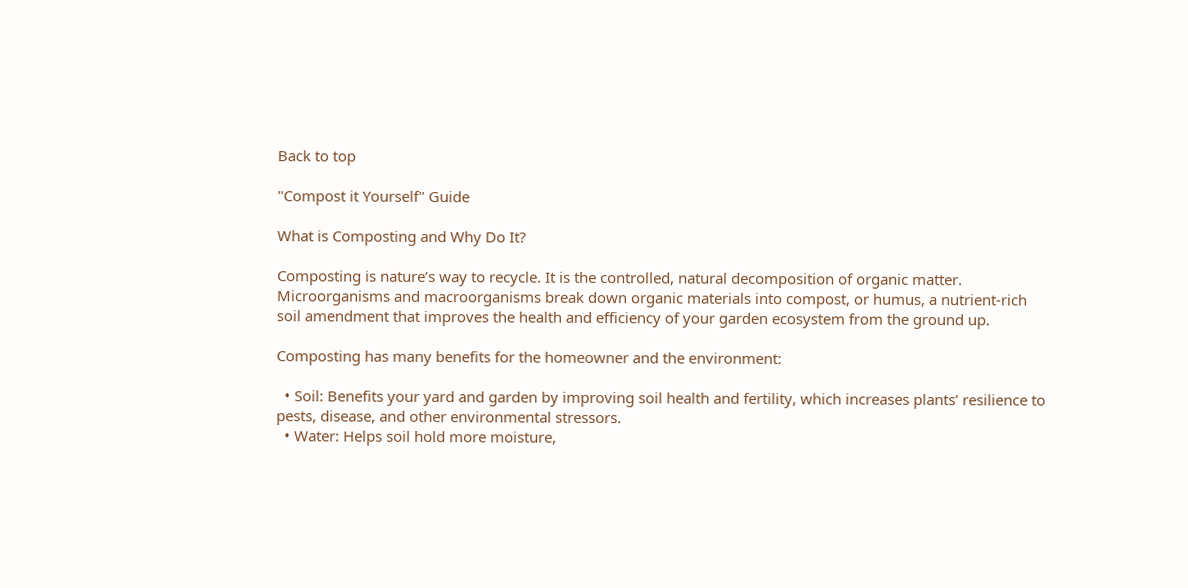Back to top

"Compost it Yourself" Guide

What is Composting and Why Do It?

Composting is nature’s way to recycle. It is the controlled, natural decomposition of organic matter. Microorganisms and macroorganisms break down organic materials into compost, or humus, a nutrient-rich soil amendment that improves the health and efficiency of your garden ecosystem from the ground up.

Composting has many benefits for the homeowner and the environment:

  • Soil: Benefits your yard and garden by improving soil health and fertility, which increases plants’ resilience to pests, disease, and other environmental stressors.
  • Water: Helps soil hold more moisture,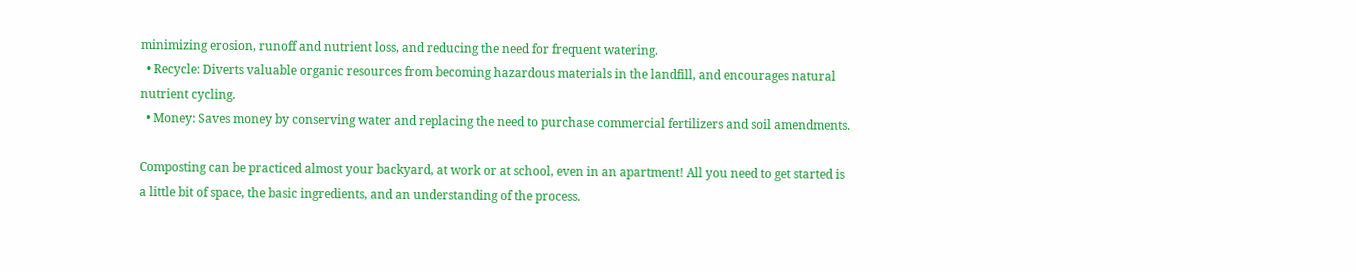minimizing erosion, runoff and nutrient loss, and reducing the need for frequent watering.
  • Recycle: Diverts valuable organic resources from becoming hazardous materials in the landfill, and encourages natural nutrient cycling.
  • Money: Saves money by conserving water and replacing the need to purchase commercial fertilizers and soil amendments.

Composting can be practiced almost your backyard, at work or at school, even in an apartment! All you need to get started is a little bit of space, the basic ingredients, and an understanding of the process.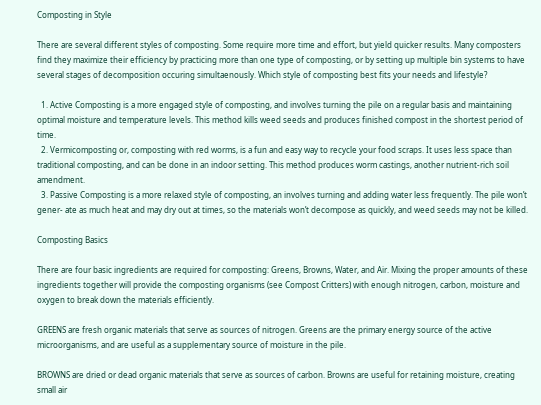Composting in Style

There are several different styles of composting. Some require more time and effort, but yield quicker results. Many composters find they maximize their efficiency by practicing more than one type of composting, or by setting up multiple bin systems to have several stages of decomposition occuring simultaenously. Which style of composting best fits your needs and lifestyle?

  1. Active Composting is a more engaged style of composting, and involves turning the pile on a regular basis and maintaining optimal moisture and temperature levels. This method kills weed seeds and produces finished compost in the shortest period of time.
  2. Vermicomposting or, composting with red worms, is a fun and easy way to recycle your food scraps. It uses less space than traditional composting, and can be done in an indoor setting. This method produces worm castings, another nutrient-rich soil amendment.
  3. Passive Composting is a more relaxed style of composting, an involves turning and adding water less frequently. The pile won’t gener- ate as much heat and may dry out at times, so the materials won’t decompose as quickly, and weed seeds may not be killed.

Composting Basics

There are four basic ingredients are required for composting: Greens, Browns, Water, and Air. Mixing the proper amounts of these ingredients together will provide the composting organisms (see Compost Critters) with enough nitrogen, carbon, moisture and oxygen to break down the materials efficiently.

GREENS are fresh organic materials that serve as sources of nitrogen. Greens are the primary energy source of the active microorganisms, and are useful as a supplementary source of moisture in the pile.

BROWNS are dried or dead organic materials that serve as sources of carbon. Browns are useful for retaining moisture, creating small air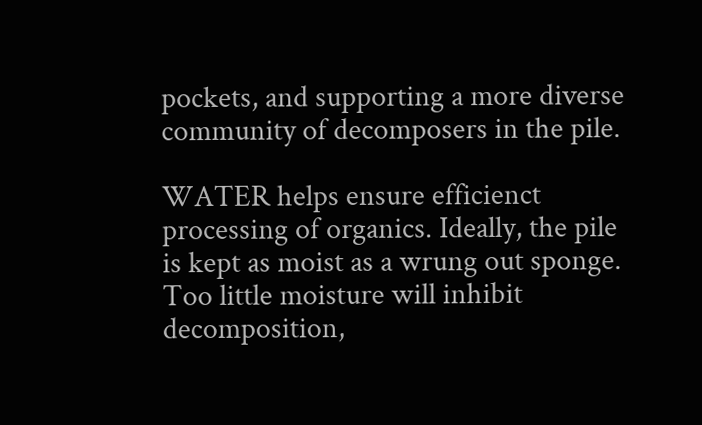pockets, and supporting a more diverse community of decomposers in the pile.

WATER helps ensure efficienct processing of organics. Ideally, the pile is kept as moist as a wrung out sponge. Too little moisture will inhibit decomposition,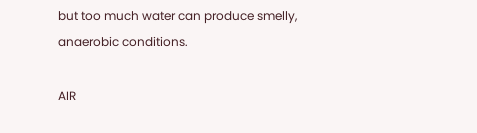but too much water can produce smelly, anaerobic conditions.

AIR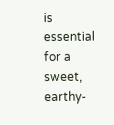is essential for a sweet, earthy-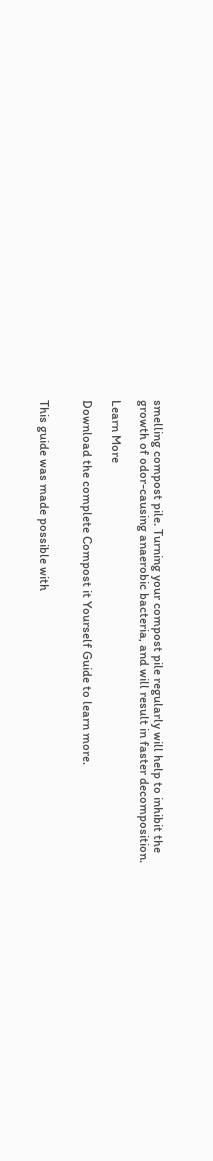smelling compost pile. Turning your compost pile regularly will help to inhibit the growth of odor-causing anaerobic bacteria, and will result in faster decomposition.

Learn More

Download the complete Compost it Yourself Guide to learn more.


This guide was made possible with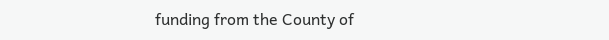funding from the County of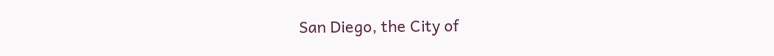San Diego, the City of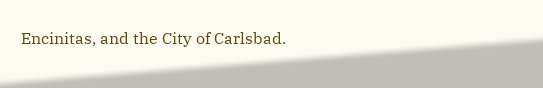Encinitas, and the City of Carlsbad.